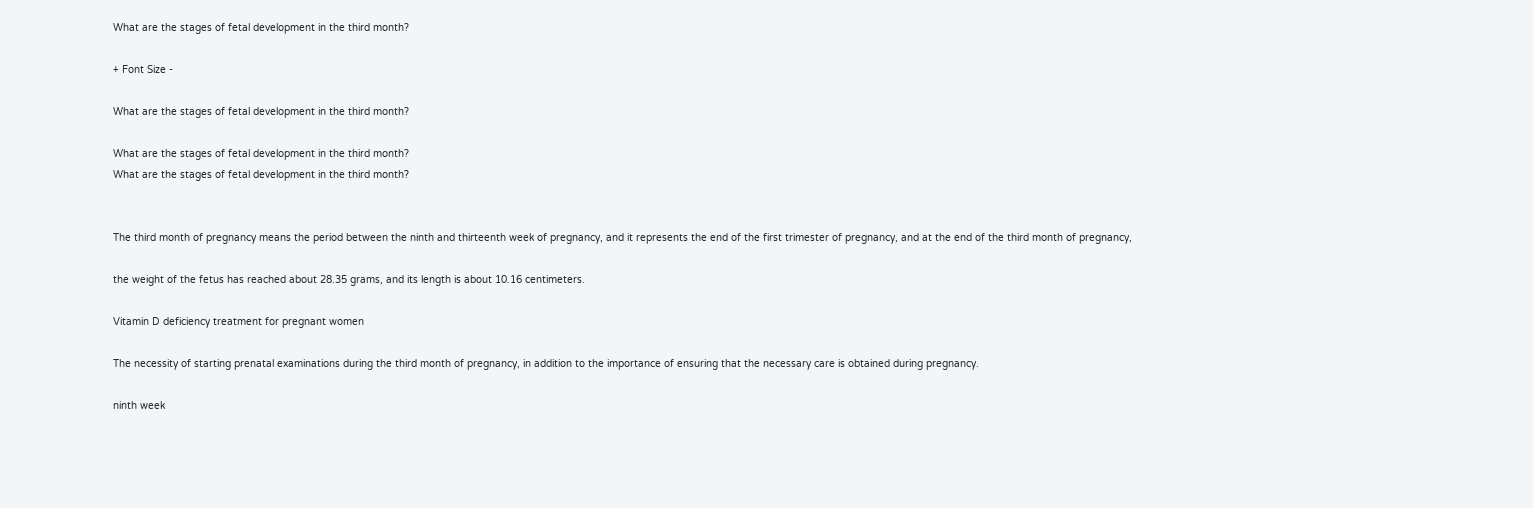What are the stages of fetal development in the third month?

+ Font Size -

What are the stages of fetal development in the third month?

What are the stages of fetal development in the third month?
What are the stages of fetal development in the third month?


The third month of pregnancy means the period between the ninth and thirteenth week of pregnancy, and it represents the end of the first trimester of pregnancy, and at the end of the third month of pregnancy,

the weight of the fetus has reached about 28.35 grams, and its length is about 10.16 centimeters.

Vitamin D deficiency treatment for pregnant women

The necessity of starting prenatal examinations during the third month of pregnancy, in addition to the importance of ensuring that the necessary care is obtained during pregnancy.

ninth week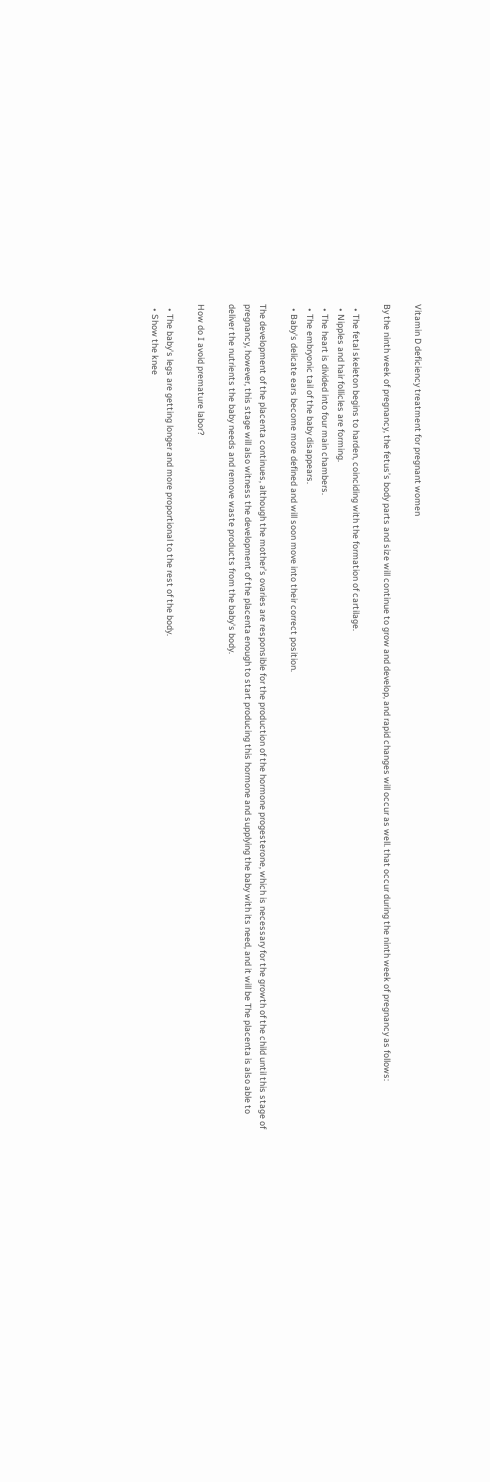Vitamin D deficiency treatment for pregnant women

By the ninth week of pregnancy, the fetus’s body parts and size will continue to grow and develop, and rapid changes will occur as well. that occur during the ninth week of pregnancy as follows:

  • The fetal skeleton begins to harden, coinciding with the formation of cartilage.
  • Nipples and hair follicles are forming.
  • The heart is divided into four main chambers.
  • The embryonic tail of the baby disappears.
  • Baby's delicate ears become more defined and will soon move into their correct position.

The development of the placenta continues, although the mother’s ovaries are responsible for the production of the hormone progesterone, which is necessary for the growth of the child until this stage of pregnancy, however, this stage will also witness the development of the placenta enough to start producing this hormone and supplying the baby with its need, and it will be The placenta is also able to deliver the nutrients the baby needs and remove waste products from the baby's body.

How do I avoid premature labor?

  • The baby's legs are getting longer and more proportional to the rest of the body.
  • Show the knee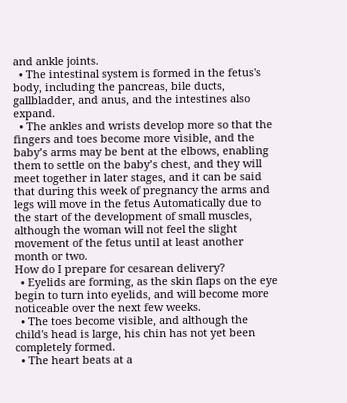and ankle joints.
  • The intestinal system is formed in the fetus's body, including the pancreas, bile ducts, gallbladder, and anus, and the intestines also expand.
  • The ankles and wrists develop more so that the fingers and toes become more visible, and the baby’s arms may be bent at the elbows, enabling them to settle on the baby’s chest, and they will meet together in later stages, and it can be said that during this week of pregnancy the arms and legs will move in the fetus Automatically due to the start of the development of small muscles, although the woman will not feel the slight movement of the fetus until at least another month or two.
How do I prepare for cesarean delivery?
  • Eyelids are forming, as the skin flaps on the eye begin to turn into eyelids, and will become more noticeable over the next few weeks.
  • The toes become visible, and although the child's head is large, his chin has not yet been completely formed.
  • The heart beats at a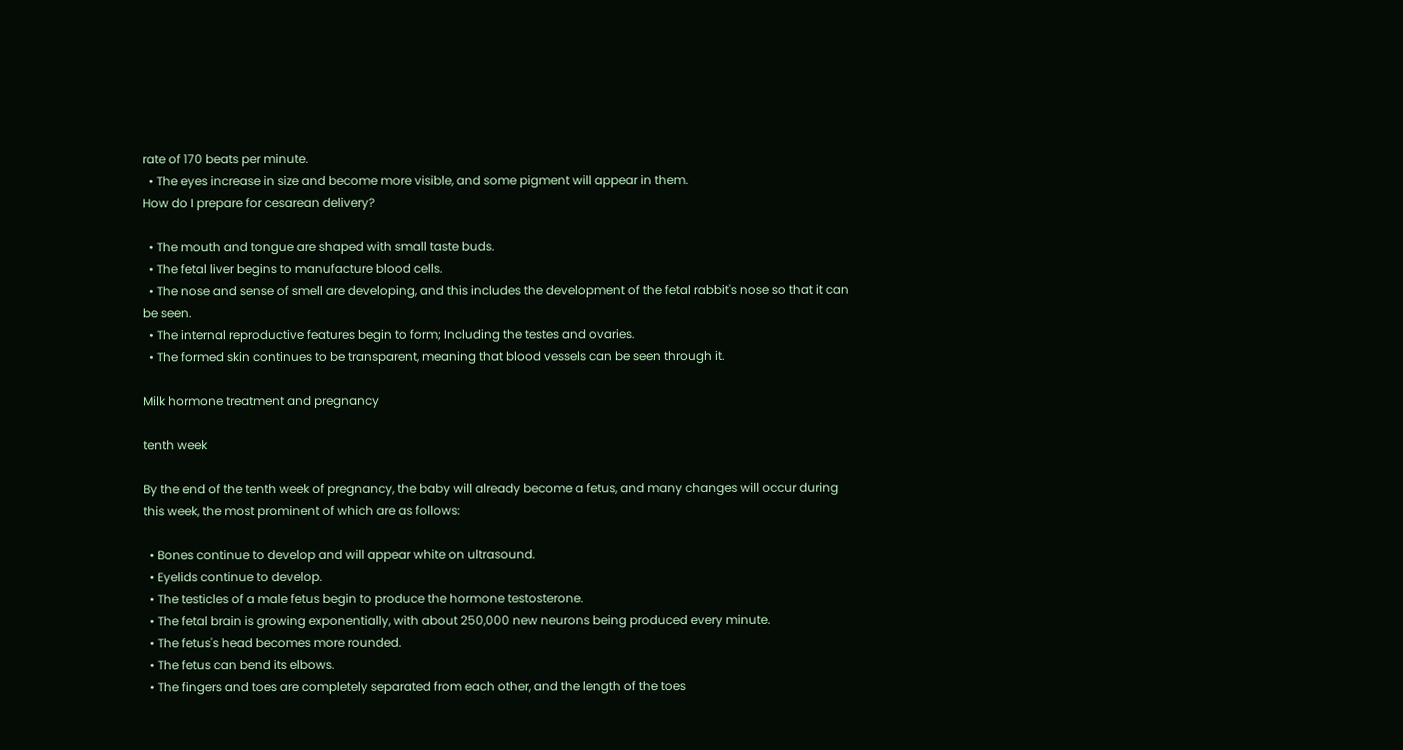rate of 170 beats per minute.
  • The eyes increase in size and become more visible, and some pigment will appear in them.
How do I prepare for cesarean delivery?

  • The mouth and tongue are shaped with small taste buds.
  • The fetal liver begins to manufacture blood cells.
  • The nose and sense of smell are developing, and this includes the development of the fetal rabbit's nose so that it can be seen.
  • The internal reproductive features begin to form; Including the testes and ovaries.
  • The formed skin continues to be transparent, meaning that blood vessels can be seen through it.

Milk hormone treatment and pregnancy

tenth week

By the end of the tenth week of pregnancy, the baby will already become a fetus, and many changes will occur during this week, the most prominent of which are as follows:

  • Bones continue to develop and will appear white on ultrasound.
  • Eyelids continue to develop.
  • The testicles of a male fetus begin to produce the hormone testosterone.
  • The fetal brain is growing exponentially, with about 250,000 new neurons being produced every minute.
  • The fetus's head becomes more rounded.
  • The fetus can bend its elbows.
  • The fingers and toes are completely separated from each other, and the length of the toes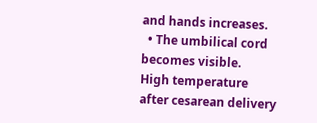and hands increases.
  • The umbilical cord becomes visible.
High temperature after cesarean delivery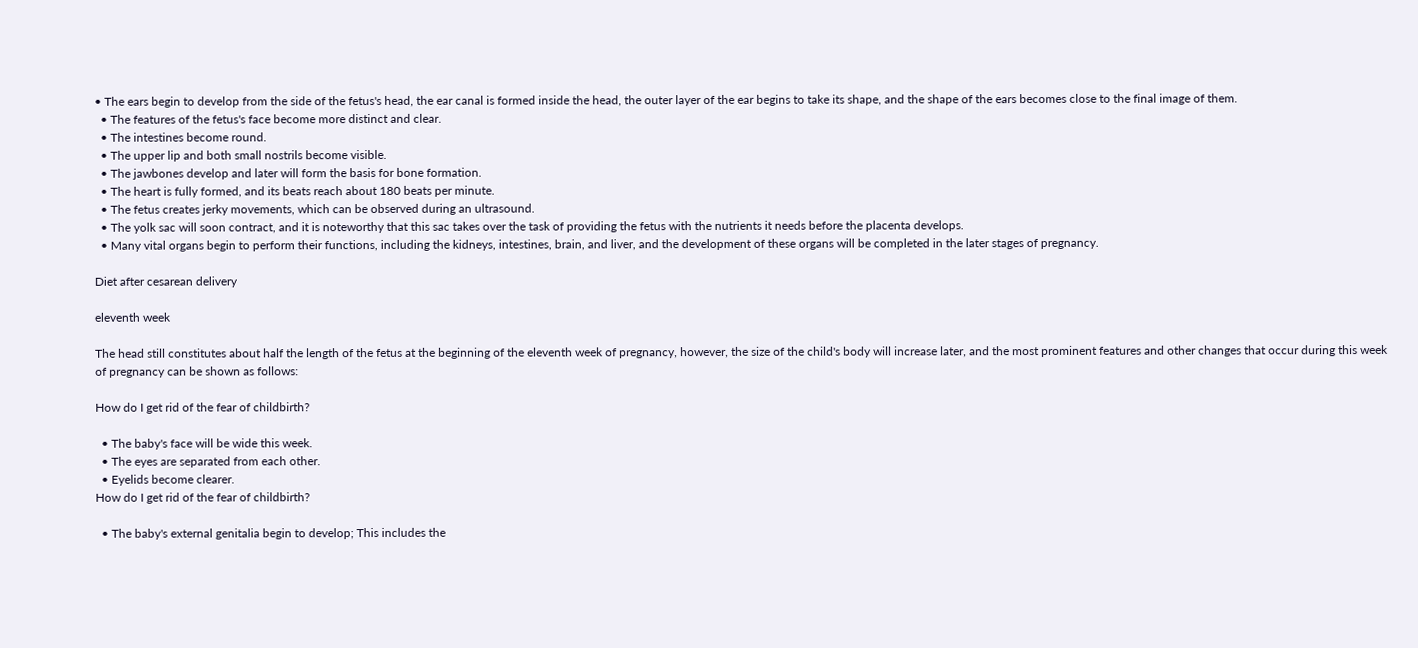• The ears begin to develop from the side of the fetus's head, the ear canal is formed inside the head, the outer layer of the ear begins to take its shape, and the shape of the ears becomes close to the final image of them.
  • The features of the fetus's face become more distinct and clear.
  • The intestines become round.
  • The upper lip and both small nostrils become visible.
  • The jawbones develop and later will form the basis for bone formation.
  • The heart is fully formed, and its beats reach about 180 beats per minute.
  • The fetus creates jerky movements, which can be observed during an ultrasound.
  • The yolk sac will soon contract, and it is noteworthy that this sac takes over the task of providing the fetus with the nutrients it needs before the placenta develops.
  • Many vital organs begin to perform their functions, including the kidneys, intestines, brain, and liver, and the development of these organs will be completed in the later stages of pregnancy.

Diet after cesarean delivery

eleventh week

The head still constitutes about half the length of the fetus at the beginning of the eleventh week of pregnancy, however, the size of the child's body will increase later, and the most prominent features and other changes that occur during this week of pregnancy can be shown as follows:

How do I get rid of the fear of childbirth?

  • The baby's face will be wide this week.
  • The eyes are separated from each other.
  • Eyelids become clearer.
How do I get rid of the fear of childbirth?

  • The baby's external genitalia begin to develop; This includes the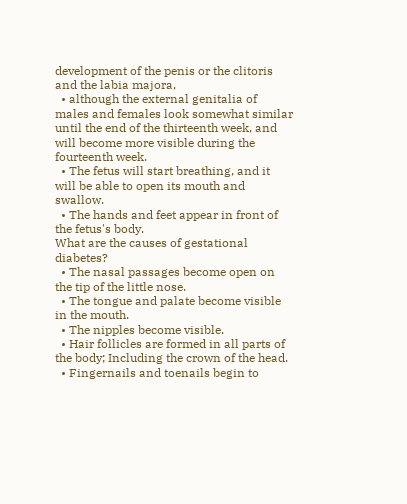development of the penis or the clitoris and the labia majora,
  • although the external genitalia of males and females look somewhat similar until the end of the thirteenth week, and will become more visible during the fourteenth week.
  • The fetus will start breathing, and it will be able to open its mouth and swallow.
  • The hands and feet appear in front of the fetus's body.
What are the causes of gestational diabetes?
  • The nasal passages become open on the tip of the little nose.
  • The tongue and palate become visible in the mouth.
  • The nipples become visible.
  • Hair follicles are formed in all parts of the body; Including the crown of the head.
  • Fingernails and toenails begin to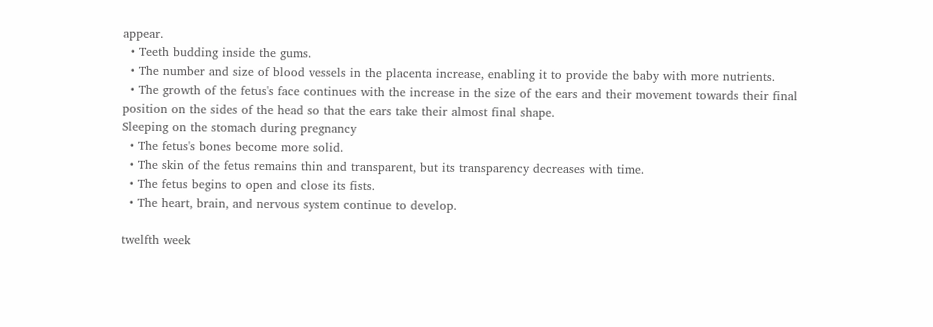appear.
  • Teeth budding inside the gums.
  • The number and size of blood vessels in the placenta increase, enabling it to provide the baby with more nutrients.
  • The growth of the fetus's face continues with the increase in the size of the ears and their movement towards their final position on the sides of the head so that the ears take their almost final shape.
Sleeping on the stomach during pregnancy
  • The fetus's bones become more solid.
  • The skin of the fetus remains thin and transparent, but its transparency decreases with time.
  • The fetus begins to open and close its fists.
  • The heart, brain, and nervous system continue to develop.

twelfth week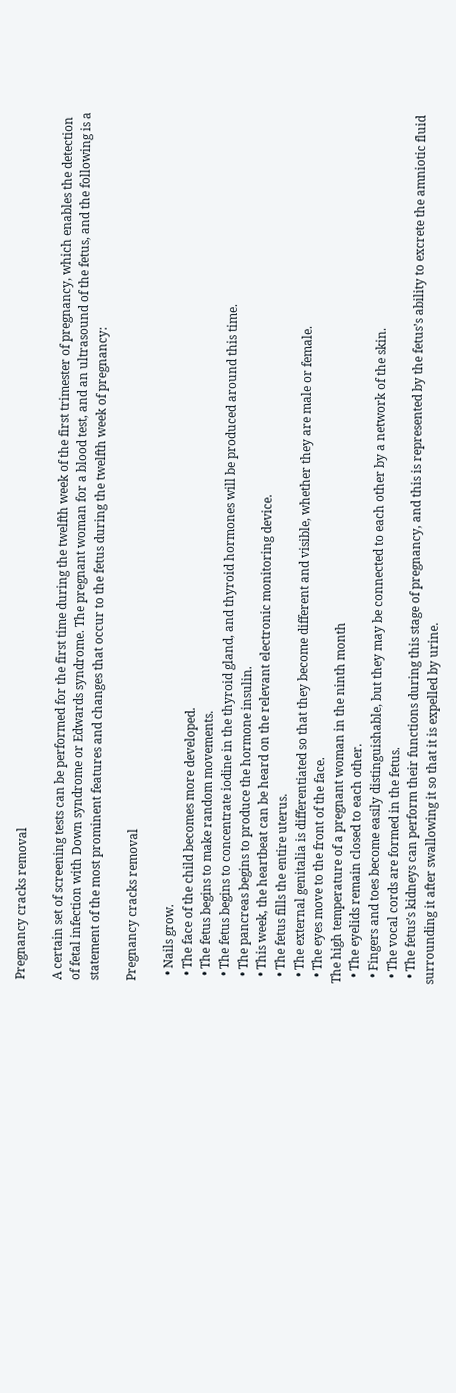Pregnancy cracks removal

A certain set of screening tests can be performed for the first time during the twelfth week of the first trimester of pregnancy, which enables the detection of fetal infection with Down syndrome or Edwards syndrome. The pregnant woman for a blood test, and an ultrasound of the fetus, and the following is a statement of the most prominent features and changes that occur to the fetus during the twelfth week of pregnancy:

Pregnancy cracks removal

  • Nails grow.
  • The face of the child becomes more developed.
  • The fetus begins to make random movements.
  • The fetus begins to concentrate iodine in the thyroid gland, and thyroid hormones will be produced around this time.
  • The pancreas begins to produce the hormone insulin.
  • This week, the heartbeat can be heard on the relevant electronic monitoring device.
  • The fetus fills the entire uterus.
  • The external genitalia is differentiated so that they become different and visible, whether they are male or female.
  • The eyes move to the front of the face.
The high temperature of a pregnant woman in the ninth month
  • The eyelids remain closed to each other.
  • Fingers and toes become easily distinguishable, but they may be connected to each other by a network of the skin.
  • The vocal cords are formed in the fetus.
  • The fetus’s kidneys can perform their functions during this stage of pregnancy, and this is represented by the fetus’s ability to excrete the amniotic fluid surrounding it after swallowing it so that it is expelled by urine.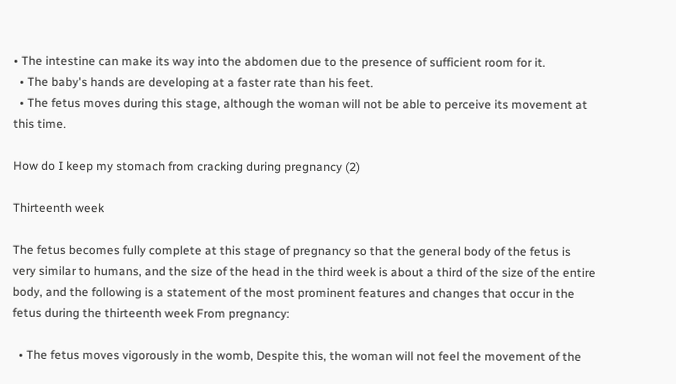• The intestine can make its way into the abdomen due to the presence of sufficient room for it.
  • The baby's hands are developing at a faster rate than his feet.
  • The fetus moves during this stage, although the woman will not be able to perceive its movement at this time.

How do I keep my stomach from cracking during pregnancy (2)

Thirteenth week

The fetus becomes fully complete at this stage of pregnancy so that the general body of the fetus is very similar to humans, and the size of the head in the third week is about a third of the size of the entire body, and the following is a statement of the most prominent features and changes that occur in the fetus during the thirteenth week From pregnancy:

  • The fetus moves vigorously in the womb, Despite this, the woman will not feel the movement of the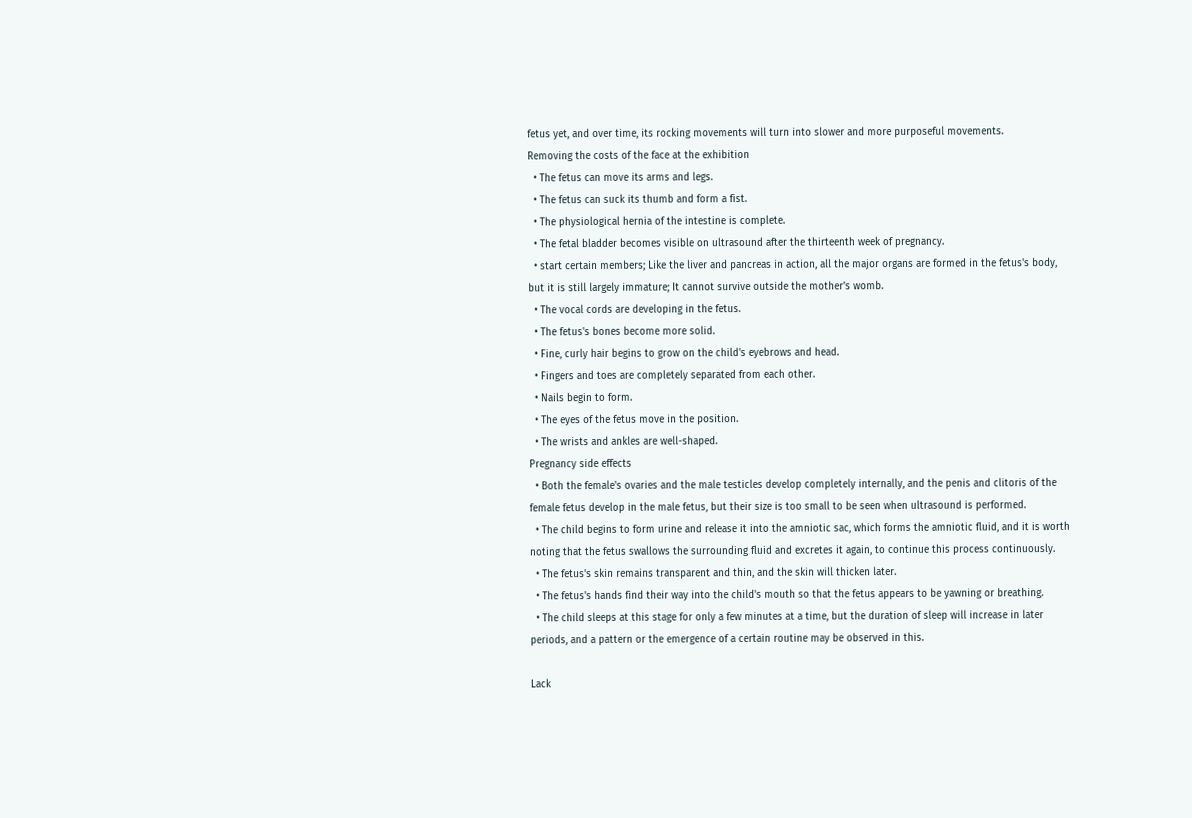fetus yet, and over time, its rocking movements will turn into slower and more purposeful movements.
Removing the costs of the face at the exhibition
  • The fetus can move its arms and legs.
  • The fetus can suck its thumb and form a fist.
  • The physiological hernia of the intestine is complete.
  • The fetal bladder becomes visible on ultrasound after the thirteenth week of pregnancy.
  • start certain members; Like the liver and pancreas in action, all the major organs are formed in the fetus's body, but it is still largely immature; It cannot survive outside the mother's womb.
  • The vocal cords are developing in the fetus.
  • The fetus's bones become more solid.
  • Fine, curly hair begins to grow on the child's eyebrows and head.
  • Fingers and toes are completely separated from each other.
  • Nails begin to form.
  • The eyes of the fetus move in the position.
  • The wrists and ankles are well-shaped.
Pregnancy side effects
  • Both the female's ovaries and the male testicles develop completely internally, and the penis and clitoris of the female fetus develop in the male fetus, but their size is too small to be seen when ultrasound is performed.
  • The child begins to form urine and release it into the amniotic sac, which forms the amniotic fluid, and it is worth noting that the fetus swallows the surrounding fluid and excretes it again, to continue this process continuously.
  • The fetus's skin remains transparent and thin, and the skin will thicken later.
  • The fetus's hands find their way into the child's mouth so that the fetus appears to be yawning or breathing.
  • The child sleeps at this stage for only a few minutes at a time, but the duration of sleep will increase in later periods, and a pattern or the emergence of a certain routine may be observed in this.

Lack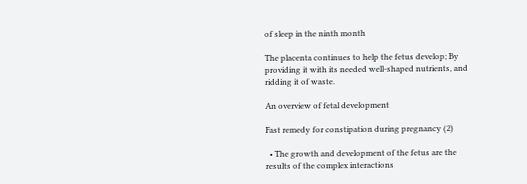of sleep in the ninth month

The placenta continues to help the fetus develop; By providing it with its needed well-shaped nutrients, and ridding it of waste.

An overview of fetal development

Fast remedy for constipation during pregnancy (2)

  • The growth and development of the fetus are the results of the complex interactions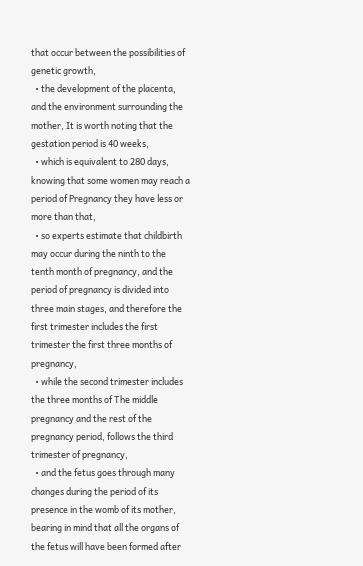that occur between the possibilities of genetic growth,
  • the development of the placenta, and the environment surrounding the mother, It is worth noting that the gestation period is 40 weeks,
  • which is equivalent to 280 days, knowing that some women may reach a period of Pregnancy they have less or more than that,
  • so experts estimate that childbirth may occur during the ninth to the tenth month of pregnancy, and the period of pregnancy is divided into three main stages, and therefore the first trimester includes the first trimester the first three months of pregnancy,
  • while the second trimester includes the three months of The middle pregnancy and the rest of the pregnancy period, follows the third trimester of pregnancy,
  • and the fetus goes through many changes during the period of its presence in the womb of its mother, bearing in mind that all the organs of the fetus will have been formed after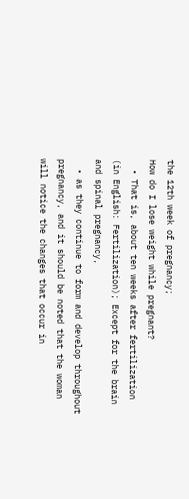the 12th week of pregnancy;
How do I lose weight while pregnant?
  • That is, about ten weeks after fertilization (in English: Fertilization); Except for the brain and spinal pregnancy,
  • as they continue to form and develop throughout pregnancy, and it should be noted that the woman will notice the changes that occur in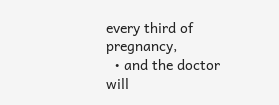every third of pregnancy,
  • and the doctor will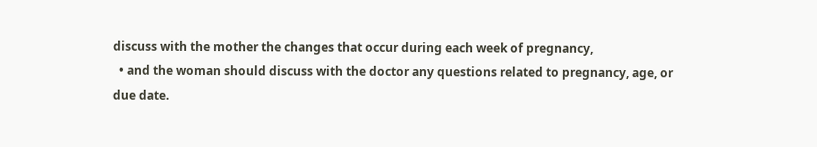discuss with the mother the changes that occur during each week of pregnancy,
  • and the woman should discuss with the doctor any questions related to pregnancy, age, or due date.